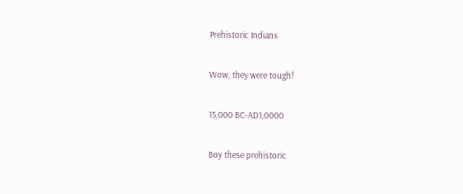Prehistoric Indians

Wow, they were tough!

15,000 BC-AD1,0000

Boy these prehistoric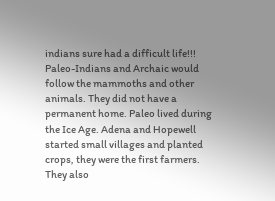indians sure had a difficult life!!! Paleo-Indians and Archaic would follow the mammoths and other animals. They did not have a permanent home. Paleo lived during the Ice Age. Adena and Hopewell started small villages and planted crops, they were the first farmers. They also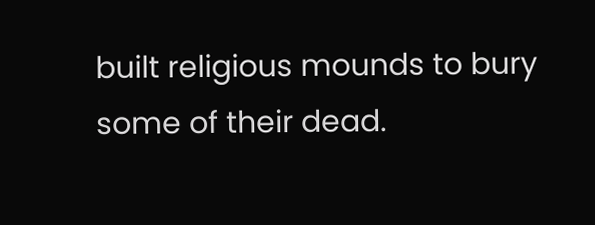built religious mounds to bury some of their dead.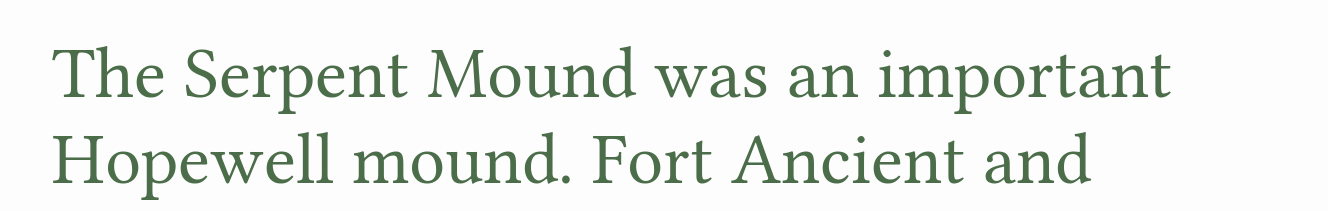The Serpent Mound was an important Hopewell mound. Fort Ancient and